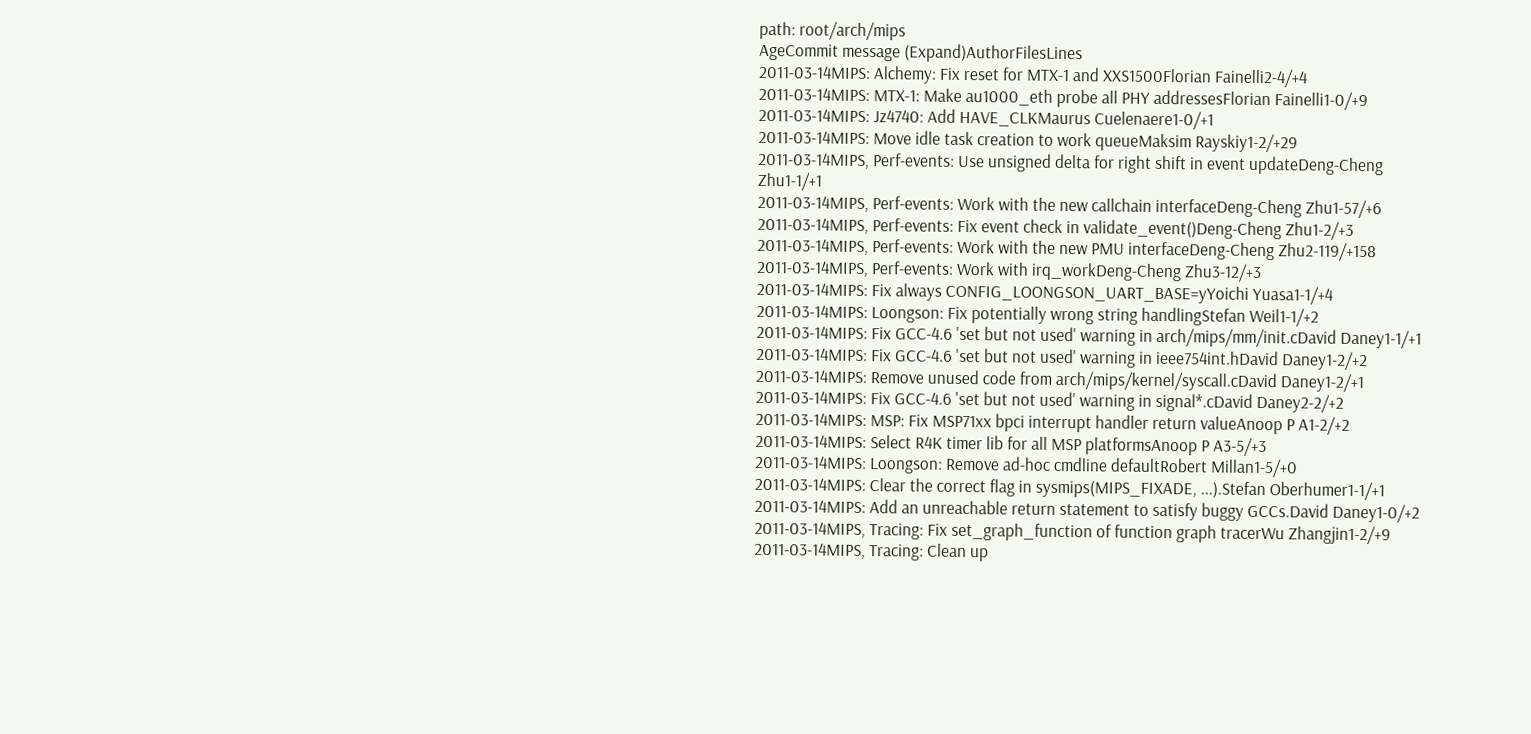path: root/arch/mips
AgeCommit message (Expand)AuthorFilesLines
2011-03-14MIPS: Alchemy: Fix reset for MTX-1 and XXS1500Florian Fainelli2-4/+4
2011-03-14MIPS: MTX-1: Make au1000_eth probe all PHY addressesFlorian Fainelli1-0/+9
2011-03-14MIPS: Jz4740: Add HAVE_CLKMaurus Cuelenaere1-0/+1
2011-03-14MIPS: Move idle task creation to work queueMaksim Rayskiy1-2/+29
2011-03-14MIPS, Perf-events: Use unsigned delta for right shift in event updateDeng-Cheng Zhu1-1/+1
2011-03-14MIPS, Perf-events: Work with the new callchain interfaceDeng-Cheng Zhu1-57/+6
2011-03-14MIPS, Perf-events: Fix event check in validate_event()Deng-Cheng Zhu1-2/+3
2011-03-14MIPS, Perf-events: Work with the new PMU interfaceDeng-Cheng Zhu2-119/+158
2011-03-14MIPS, Perf-events: Work with irq_workDeng-Cheng Zhu3-12/+3
2011-03-14MIPS: Fix always CONFIG_LOONGSON_UART_BASE=yYoichi Yuasa1-1/+4
2011-03-14MIPS: Loongson: Fix potentially wrong string handlingStefan Weil1-1/+2
2011-03-14MIPS: Fix GCC-4.6 'set but not used' warning in arch/mips/mm/init.cDavid Daney1-1/+1
2011-03-14MIPS: Fix GCC-4.6 'set but not used' warning in ieee754int.hDavid Daney1-2/+2
2011-03-14MIPS: Remove unused code from arch/mips/kernel/syscall.cDavid Daney1-2/+1
2011-03-14MIPS: Fix GCC-4.6 'set but not used' warning in signal*.cDavid Daney2-2/+2
2011-03-14MIPS: MSP: Fix MSP71xx bpci interrupt handler return valueAnoop P A1-2/+2
2011-03-14MIPS: Select R4K timer lib for all MSP platformsAnoop P A3-5/+3
2011-03-14MIPS: Loongson: Remove ad-hoc cmdline defaultRobert Millan1-5/+0
2011-03-14MIPS: Clear the correct flag in sysmips(MIPS_FIXADE, ...).Stefan Oberhumer1-1/+1
2011-03-14MIPS: Add an unreachable return statement to satisfy buggy GCCs.David Daney1-0/+2
2011-03-14MIPS, Tracing: Fix set_graph_function of function graph tracerWu Zhangjin1-2/+9
2011-03-14MIPS, Tracing: Clean up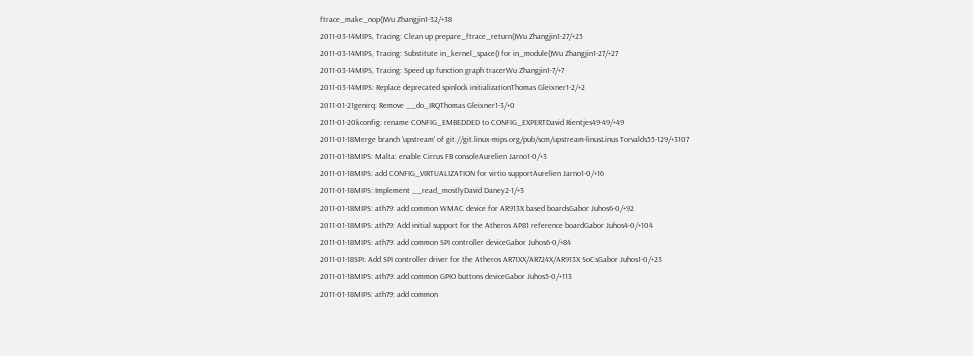ftrace_make_nop()Wu Zhangjin1-32/+38
2011-03-14MIPS, Tracing: Clean up prepare_ftrace_return()Wu Zhangjin1-27/+25
2011-03-14MIPS, Tracing: Substitute in_kernel_space() for in_module()Wu Zhangjin1-27/+27
2011-03-14MIPS, Tracing: Speed up function graph tracerWu Zhangjin1-7/+7
2011-03-14MIPS: Replace deprecated spinlock initializationThomas Gleixner1-2/+2
2011-01-21genirq: Remove __do_IRQThomas Gleixner1-3/+0
2011-01-20kconfig: rename CONFIG_EMBEDDED to CONFIG_EXPERTDavid Rientjes49-49/+49
2011-01-18Merge branch 'upstream' of git://git.linux-mips.org/pub/scm/upstream-linusLinus Torvalds55-129/+3107
2011-01-18MIPS: Malta: enable Cirrus FB consoleAurelien Jarno1-0/+3
2011-01-18MIPS: add CONFIG_VIRTUALIZATION for virtio supportAurelien Jarno1-0/+16
2011-01-18MIPS: Implement __read_mostlyDavid Daney2-1/+3
2011-01-18MIPS: ath79: add common WMAC device for AR913X based boardsGabor Juhos6-0/+92
2011-01-18MIPS: ath79: Add initial support for the Atheros AP81 reference boardGabor Juhos4-0/+104
2011-01-18MIPS: ath79: add common SPI controller deviceGabor Juhos6-0/+84
2011-01-18SPI: Add SPI controller driver for the Atheros AR71XX/AR724X/AR913X SoCsGabor Juhos1-0/+23
2011-01-18MIPS: ath79: add common GPIO buttons deviceGabor Juhos5-0/+113
2011-01-18MIPS: ath79: add common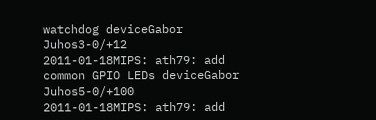watchdog deviceGabor Juhos3-0/+12
2011-01-18MIPS: ath79: add common GPIO LEDs deviceGabor Juhos5-0/+100
2011-01-18MIPS: ath79: add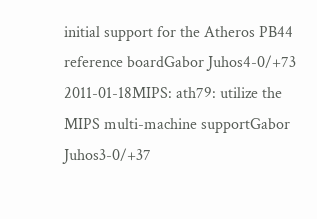initial support for the Atheros PB44 reference boardGabor Juhos4-0/+73
2011-01-18MIPS: ath79: utilize the MIPS multi-machine supportGabor Juhos3-0/+37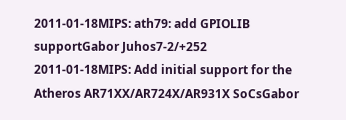2011-01-18MIPS: ath79: add GPIOLIB supportGabor Juhos7-2/+252
2011-01-18MIPS: Add initial support for the Atheros AR71XX/AR724X/AR931X SoCsGabor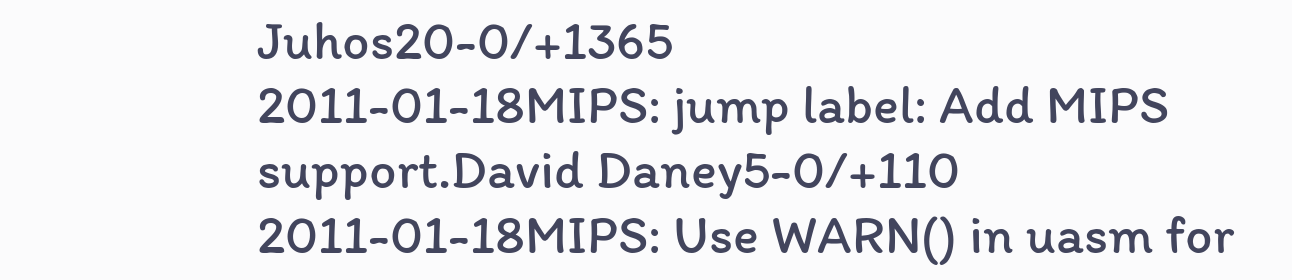Juhos20-0/+1365
2011-01-18MIPS: jump label: Add MIPS support.David Daney5-0/+110
2011-01-18MIPS: Use WARN() in uasm for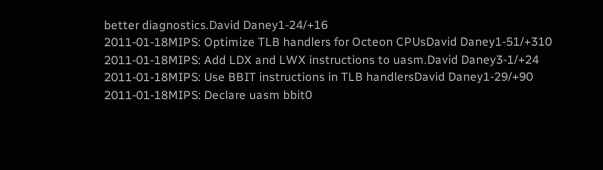better diagnostics.David Daney1-24/+16
2011-01-18MIPS: Optimize TLB handlers for Octeon CPUsDavid Daney1-51/+310
2011-01-18MIPS: Add LDX and LWX instructions to uasm.David Daney3-1/+24
2011-01-18MIPS: Use BBIT instructions in TLB handlersDavid Daney1-29/+90
2011-01-18MIPS: Declare uasm bbit0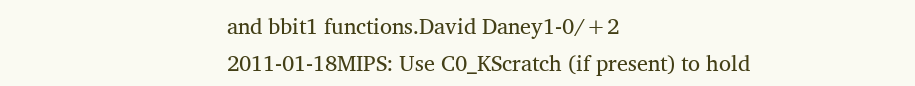and bbit1 functions.David Daney1-0/+2
2011-01-18MIPS: Use C0_KScratch (if present) to hold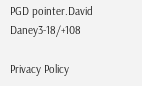PGD pointer.David Daney3-18/+108

Privacy Policy